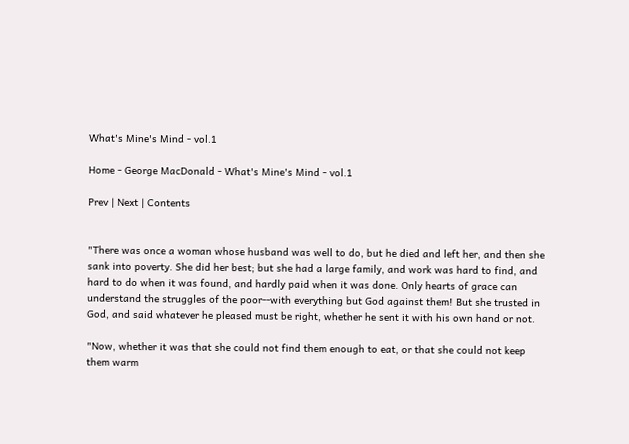What's Mine's Mind - vol.1

Home - George MacDonald - What's Mine's Mind - vol.1

Prev | Next | Contents


"There was once a woman whose husband was well to do, but he died and left her, and then she sank into poverty. She did her best; but she had a large family, and work was hard to find, and hard to do when it was found, and hardly paid when it was done. Only hearts of grace can understand the struggles of the poor--with everything but God against them! But she trusted in God, and said whatever he pleased must be right, whether he sent it with his own hand or not.

"Now, whether it was that she could not find them enough to eat, or that she could not keep them warm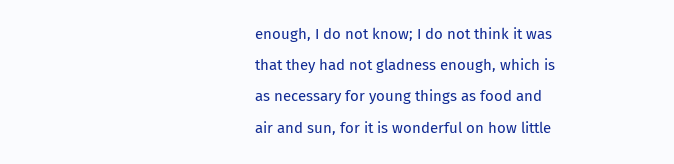enough, I do not know; I do not think it was that they had not gladness enough, which is as necessary for young things as food and air and sun, for it is wonderful on how little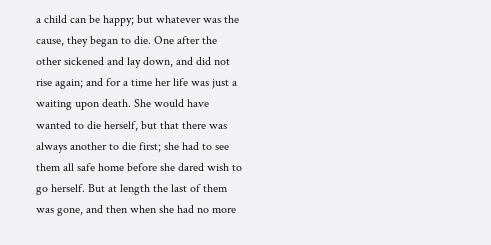a child can be happy; but whatever was the cause, they began to die. One after the other sickened and lay down, and did not rise again; and for a time her life was just a waiting upon death. She would have wanted to die herself, but that there was always another to die first; she had to see them all safe home before she dared wish to go herself. But at length the last of them was gone, and then when she had no more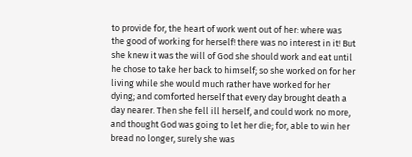to provide for, the heart of work went out of her: where was the good of working for herself! there was no interest in it! But she knew it was the will of God she should work and eat until he chose to take her back to himself; so she worked on for her living while she would much rather have worked for her dying; and comforted herself that every day brought death a day nearer. Then she fell ill herself, and could work no more, and thought God was going to let her die; for, able to win her bread no longer, surely she was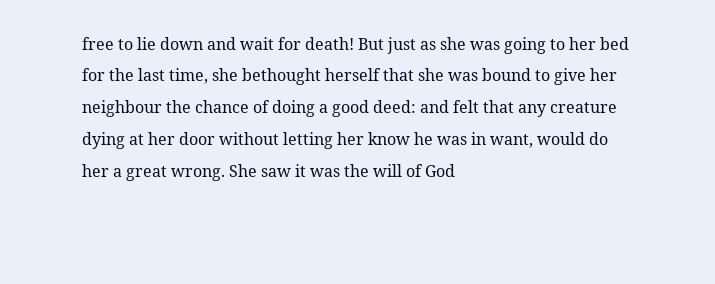free to lie down and wait for death! But just as she was going to her bed for the last time, she bethought herself that she was bound to give her neighbour the chance of doing a good deed: and felt that any creature dying at her door without letting her know he was in want, would do her a great wrong. She saw it was the will of God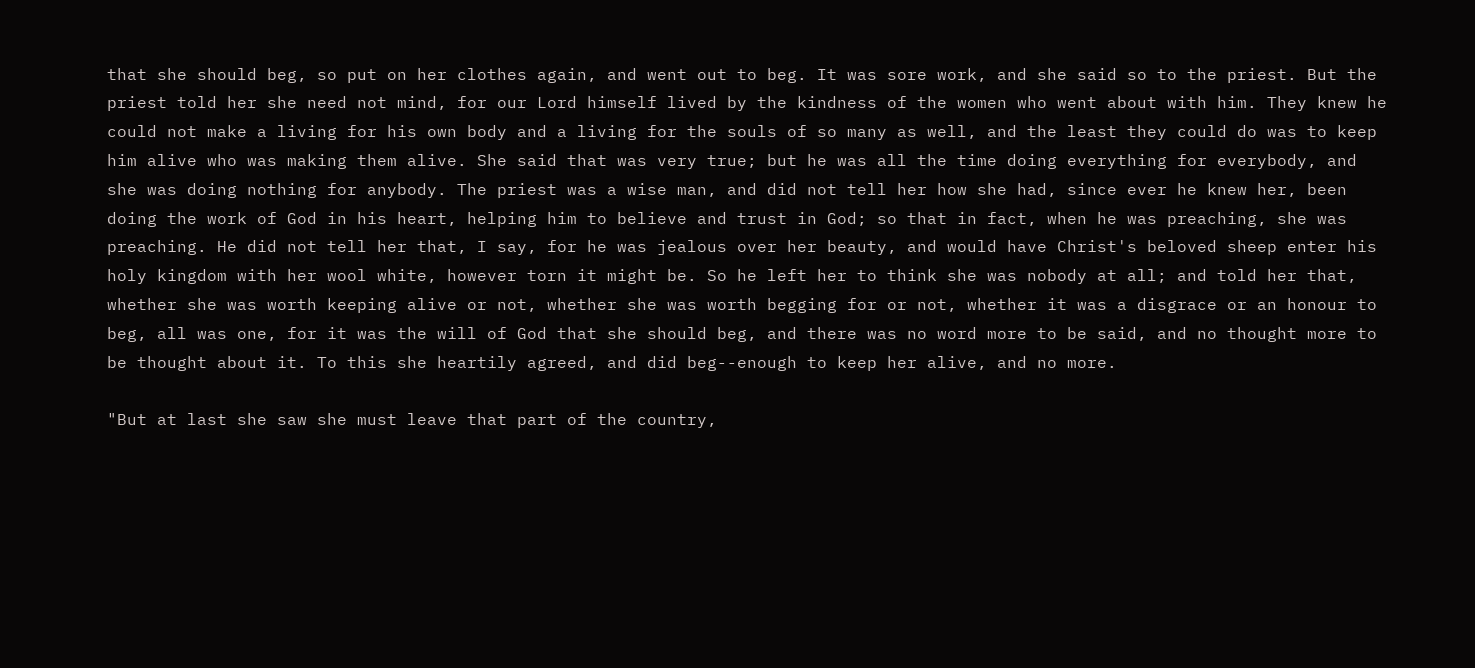that she should beg, so put on her clothes again, and went out to beg. It was sore work, and she said so to the priest. But the priest told her she need not mind, for our Lord himself lived by the kindness of the women who went about with him. They knew he could not make a living for his own body and a living for the souls of so many as well, and the least they could do was to keep him alive who was making them alive. She said that was very true; but he was all the time doing everything for everybody, and she was doing nothing for anybody. The priest was a wise man, and did not tell her how she had, since ever he knew her, been doing the work of God in his heart, helping him to believe and trust in God; so that in fact, when he was preaching, she was preaching. He did not tell her that, I say, for he was jealous over her beauty, and would have Christ's beloved sheep enter his holy kingdom with her wool white, however torn it might be. So he left her to think she was nobody at all; and told her that, whether she was worth keeping alive or not, whether she was worth begging for or not, whether it was a disgrace or an honour to beg, all was one, for it was the will of God that she should beg, and there was no word more to be said, and no thought more to be thought about it. To this she heartily agreed, and did beg--enough to keep her alive, and no more.

"But at last she saw she must leave that part of the country,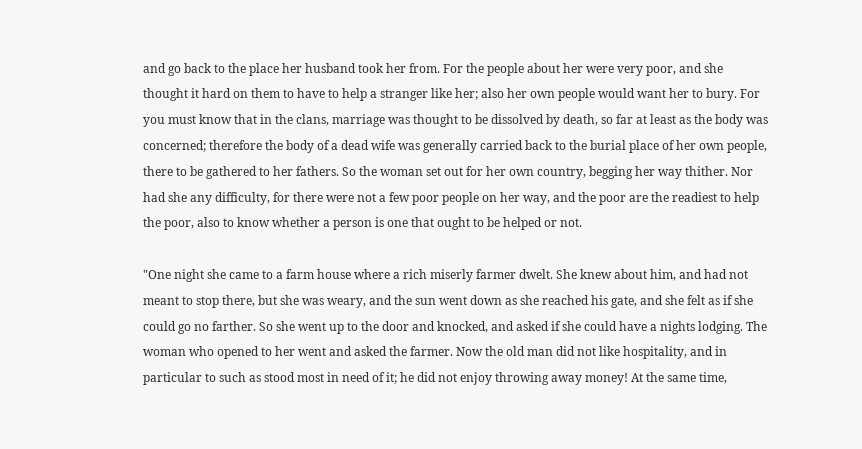and go back to the place her husband took her from. For the people about her were very poor, and she thought it hard on them to have to help a stranger like her; also her own people would want her to bury. For you must know that in the clans, marriage was thought to be dissolved by death, so far at least as the body was concerned; therefore the body of a dead wife was generally carried back to the burial place of her own people, there to be gathered to her fathers. So the woman set out for her own country, begging her way thither. Nor had she any difficulty, for there were not a few poor people on her way, and the poor are the readiest to help the poor, also to know whether a person is one that ought to be helped or not.

"One night she came to a farm house where a rich miserly farmer dwelt. She knew about him, and had not meant to stop there, but she was weary, and the sun went down as she reached his gate, and she felt as if she could go no farther. So she went up to the door and knocked, and asked if she could have a nights lodging. The woman who opened to her went and asked the farmer. Now the old man did not like hospitality, and in particular to such as stood most in need of it; he did not enjoy throwing away money! At the same time,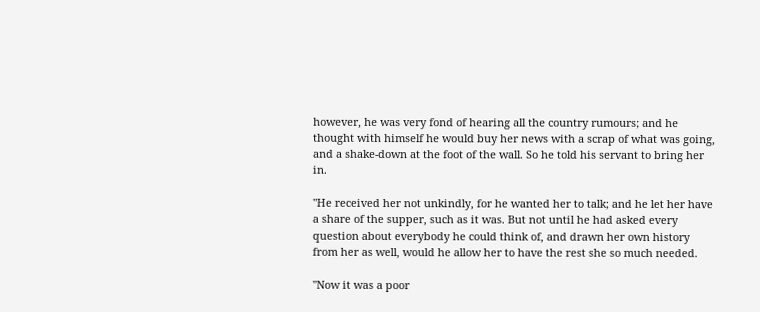however, he was very fond of hearing all the country rumours; and he thought with himself he would buy her news with a scrap of what was going, and a shake-down at the foot of the wall. So he told his servant to bring her in.

"He received her not unkindly, for he wanted her to talk; and he let her have a share of the supper, such as it was. But not until he had asked every question about everybody he could think of, and drawn her own history from her as well, would he allow her to have the rest she so much needed.

"Now it was a poor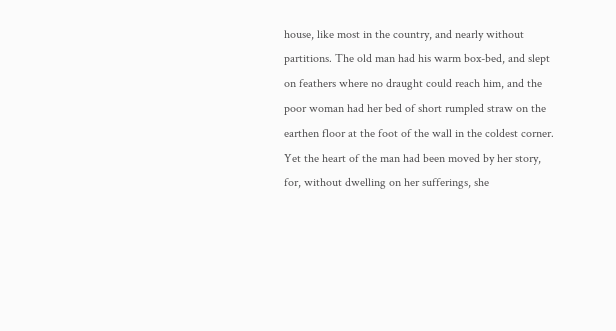house, like most in the country, and nearly without partitions. The old man had his warm box-bed, and slept on feathers where no draught could reach him, and the poor woman had her bed of short rumpled straw on the earthen floor at the foot of the wall in the coldest corner. Yet the heart of the man had been moved by her story, for, without dwelling on her sufferings, she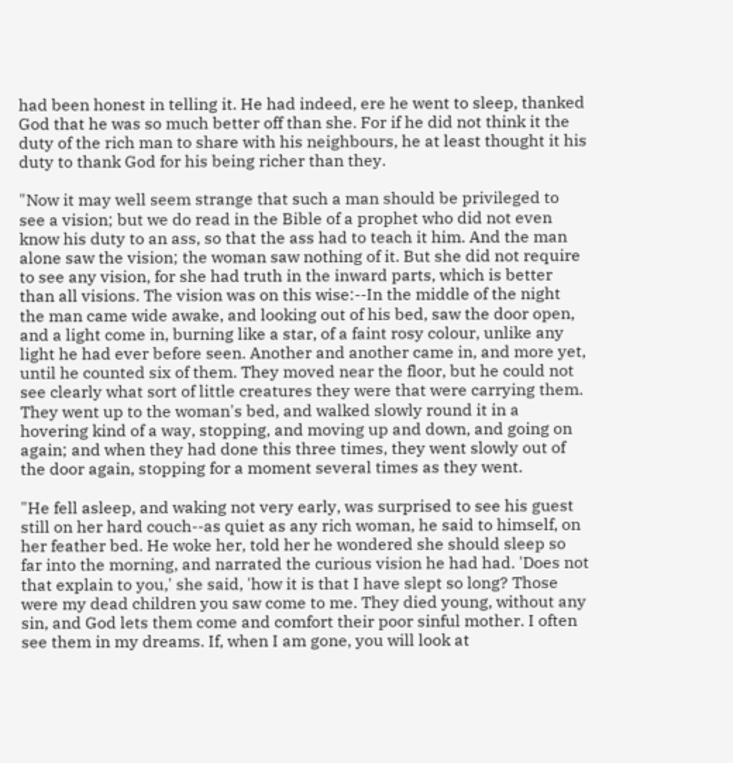had been honest in telling it. He had indeed, ere he went to sleep, thanked God that he was so much better off than she. For if he did not think it the duty of the rich man to share with his neighbours, he at least thought it his duty to thank God for his being richer than they.

"Now it may well seem strange that such a man should be privileged to see a vision; but we do read in the Bible of a prophet who did not even know his duty to an ass, so that the ass had to teach it him. And the man alone saw the vision; the woman saw nothing of it. But she did not require to see any vision, for she had truth in the inward parts, which is better than all visions. The vision was on this wise:--In the middle of the night the man came wide awake, and looking out of his bed, saw the door open, and a light come in, burning like a star, of a faint rosy colour, unlike any light he had ever before seen. Another and another came in, and more yet, until he counted six of them. They moved near the floor, but he could not see clearly what sort of little creatures they were that were carrying them. They went up to the woman's bed, and walked slowly round it in a hovering kind of a way, stopping, and moving up and down, and going on again; and when they had done this three times, they went slowly out of the door again, stopping for a moment several times as they went.

"He fell asleep, and waking not very early, was surprised to see his guest still on her hard couch--as quiet as any rich woman, he said to himself, on her feather bed. He woke her, told her he wondered she should sleep so far into the morning, and narrated the curious vision he had had. 'Does not that explain to you,' she said, 'how it is that I have slept so long? Those were my dead children you saw come to me. They died young, without any sin, and God lets them come and comfort their poor sinful mother. I often see them in my dreams. If, when I am gone, you will look at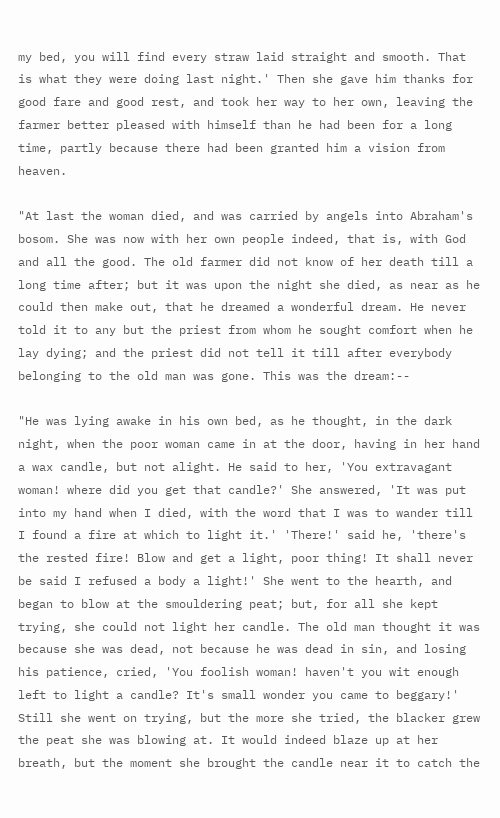my bed, you will find every straw laid straight and smooth. That is what they were doing last night.' Then she gave him thanks for good fare and good rest, and took her way to her own, leaving the farmer better pleased with himself than he had been for a long time, partly because there had been granted him a vision from heaven.

"At last the woman died, and was carried by angels into Abraham's bosom. She was now with her own people indeed, that is, with God and all the good. The old farmer did not know of her death till a long time after; but it was upon the night she died, as near as he could then make out, that he dreamed a wonderful dream. He never told it to any but the priest from whom he sought comfort when he lay dying; and the priest did not tell it till after everybody belonging to the old man was gone. This was the dream:--

"He was lying awake in his own bed, as he thought, in the dark night, when the poor woman came in at the door, having in her hand a wax candle, but not alight. He said to her, 'You extravagant woman! where did you get that candle?' She answered, 'It was put into my hand when I died, with the word that I was to wander till I found a fire at which to light it.' 'There!' said he, 'there's the rested fire! Blow and get a light, poor thing! It shall never be said I refused a body a light!' She went to the hearth, and began to blow at the smouldering peat; but, for all she kept trying, she could not light her candle. The old man thought it was because she was dead, not because he was dead in sin, and losing his patience, cried, 'You foolish woman! haven't you wit enough left to light a candle? It's small wonder you came to beggary!' Still she went on trying, but the more she tried, the blacker grew the peat she was blowing at. It would indeed blaze up at her breath, but the moment she brought the candle near it to catch the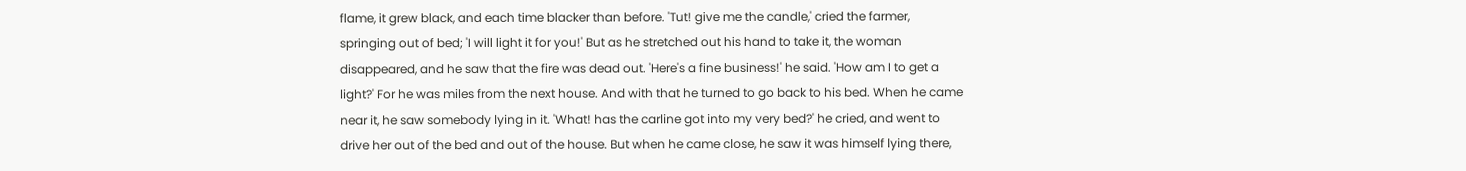flame, it grew black, and each time blacker than before. 'Tut! give me the candle,' cried the farmer, springing out of bed; 'I will light it for you!' But as he stretched out his hand to take it, the woman disappeared, and he saw that the fire was dead out. 'Here's a fine business!' he said. 'How am I to get a light?' For he was miles from the next house. And with that he turned to go back to his bed. When he came near it, he saw somebody lying in it. 'What! has the carline got into my very bed?' he cried, and went to drive her out of the bed and out of the house. But when he came close, he saw it was himself lying there,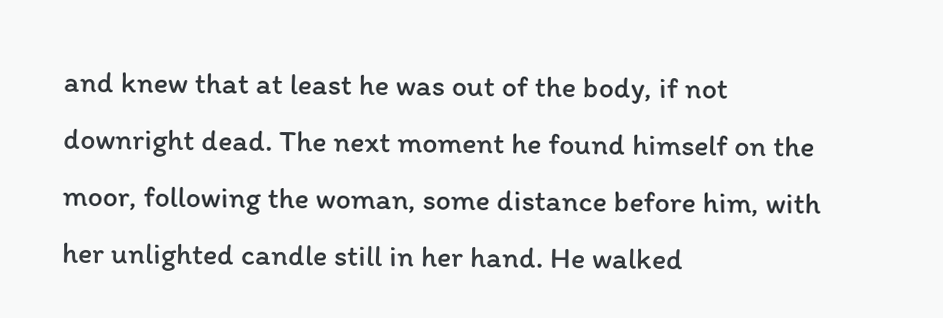and knew that at least he was out of the body, if not downright dead. The next moment he found himself on the moor, following the woman, some distance before him, with her unlighted candle still in her hand. He walked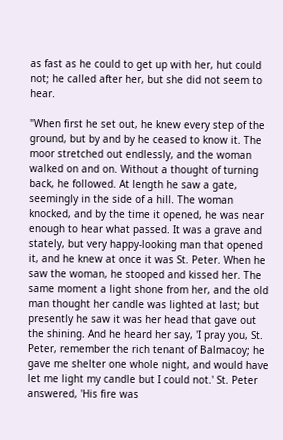as fast as he could to get up with her, hut could not; he called after her, but she did not seem to hear.

"When first he set out, he knew every step of the ground, but by and by he ceased to know it. The moor stretched out endlessly, and the woman walked on and on. Without a thought of turning back, he followed. At length he saw a gate, seemingly in the side of a hill. The woman knocked, and by the time it opened, he was near enough to hear what passed. It was a grave and stately, but very happy-looking man that opened it, and he knew at once it was St. Peter. When he saw the woman, he stooped and kissed her. The same moment a light shone from her, and the old man thought her candle was lighted at last; but presently he saw it was her head that gave out the shining. And he heard her say, 'I pray you, St. Peter, remember the rich tenant of Balmacoy; he gave me shelter one whole night, and would have let me light my candle but I could not.' St. Peter answered, 'His fire was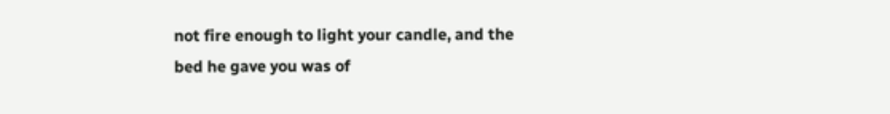not fire enough to light your candle, and the bed he gave you was of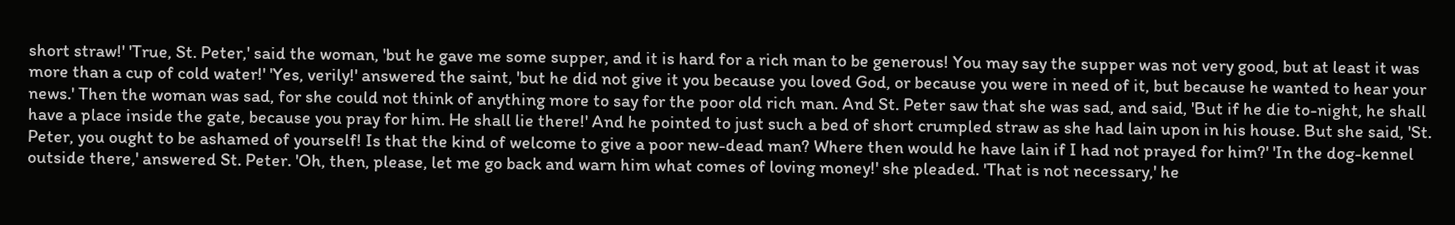short straw!' 'True, St. Peter,' said the woman, 'but he gave me some supper, and it is hard for a rich man to be generous! You may say the supper was not very good, but at least it was more than a cup of cold water!' 'Yes, verily!' answered the saint, 'but he did not give it you because you loved God, or because you were in need of it, but because he wanted to hear your news.' Then the woman was sad, for she could not think of anything more to say for the poor old rich man. And St. Peter saw that she was sad, and said, 'But if he die to-night, he shall have a place inside the gate, because you pray for him. He shall lie there!' And he pointed to just such a bed of short crumpled straw as she had lain upon in his house. But she said, 'St. Peter, you ought to be ashamed of yourself! Is that the kind of welcome to give a poor new-dead man? Where then would he have lain if I had not prayed for him?' 'In the dog-kennel outside there,' answered St. Peter. 'Oh, then, please, let me go back and warn him what comes of loving money!' she pleaded. 'That is not necessary,' he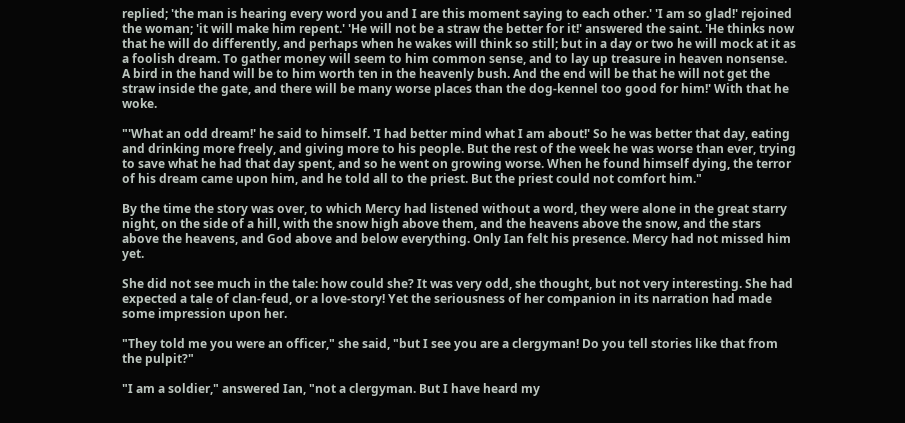replied; 'the man is hearing every word you and I are this moment saying to each other.' 'I am so glad!' rejoined the woman; 'it will make him repent.' 'He will not be a straw the better for it!' answered the saint. 'He thinks now that he will do differently, and perhaps when he wakes will think so still; but in a day or two he will mock at it as a foolish dream. To gather money will seem to him common sense, and to lay up treasure in heaven nonsense. A bird in the hand will be to him worth ten in the heavenly bush. And the end will be that he will not get the straw inside the gate, and there will be many worse places than the dog-kennel too good for him!' With that he woke.

"'What an odd dream!' he said to himself. 'I had better mind what I am about!' So he was better that day, eating and drinking more freely, and giving more to his people. But the rest of the week he was worse than ever, trying to save what he had that day spent, and so he went on growing worse. When he found himself dying, the terror of his dream came upon him, and he told all to the priest. But the priest could not comfort him."

By the time the story was over, to which Mercy had listened without a word, they were alone in the great starry night, on the side of a hill, with the snow high above them, and the heavens above the snow, and the stars above the heavens, and God above and below everything. Only Ian felt his presence. Mercy had not missed him yet.

She did not see much in the tale: how could she? It was very odd, she thought, but not very interesting. She had expected a tale of clan-feud, or a love-story! Yet the seriousness of her companion in its narration had made some impression upon her.

"They told me you were an officer," she said, "but I see you are a clergyman! Do you tell stories like that from the pulpit?"

"I am a soldier," answered Ian, "not a clergyman. But I have heard my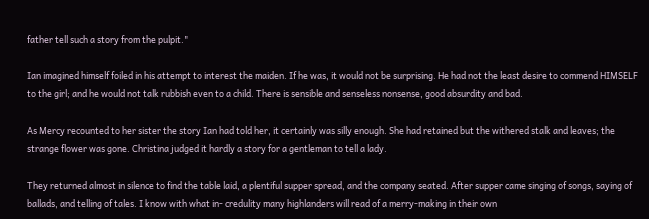father tell such a story from the pulpit."

Ian imagined himself foiled in his attempt to interest the maiden. If he was, it would not be surprising. He had not the least desire to commend HIMSELF to the girl; and he would not talk rubbish even to a child. There is sensible and senseless nonsense, good absurdity and bad.

As Mercy recounted to her sister the story Ian had told her, it certainly was silly enough. She had retained but the withered stalk and leaves; the strange flower was gone. Christina judged it hardly a story for a gentleman to tell a lady.

They returned almost in silence to find the table laid, a plentiful supper spread, and the company seated. After supper came singing of songs, saying of ballads, and telling of tales. I know with what in- credulity many highlanders will read of a merry-making in their own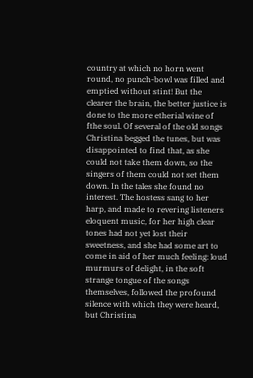country at which no horn went round, no punch-bowl was filled and emptied without stint! But the clearer the brain, the better justice is done to the more etherial wine of fthe soul. Of several of the old songs Christina begged the tunes, but was disappointed to find that, as she could not take them down, so the singers of them could not set them down. In the tales she found no interest. The hostess sang to her harp, and made to revering listeners eloquent music, for her high clear tones had not yet lost their sweetness, and she had some art to come in aid of her much feeling: loud murmurs of delight, in the soft strange tongue of the songs themselves, followed the profound silence with which they were heard, but Christina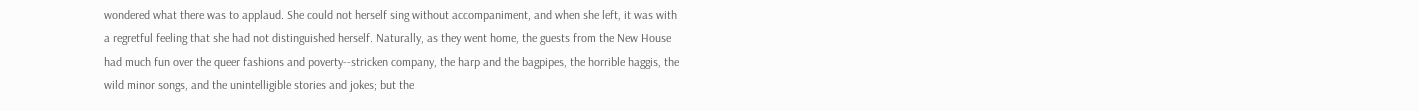wondered what there was to applaud. She could not herself sing without accompaniment, and when she left, it was with a regretful feeling that she had not distinguished herself. Naturally, as they went home, the guests from the New House had much fun over the queer fashions and poverty--stricken company, the harp and the bagpipes, the horrible haggis, the wild minor songs, and the unintelligible stories and jokes; but the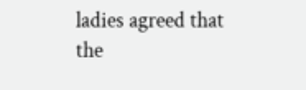ladies agreed that the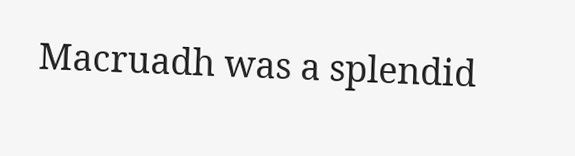Macruadh was a splendid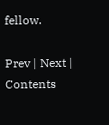fellow.

Prev | Next | Contents